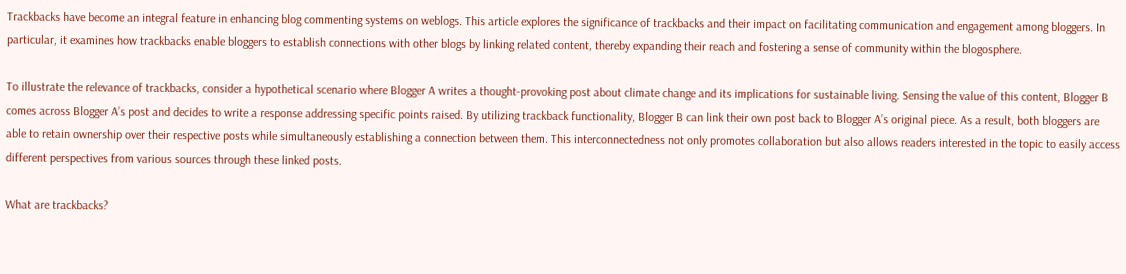Trackbacks have become an integral feature in enhancing blog commenting systems on weblogs. This article explores the significance of trackbacks and their impact on facilitating communication and engagement among bloggers. In particular, it examines how trackbacks enable bloggers to establish connections with other blogs by linking related content, thereby expanding their reach and fostering a sense of community within the blogosphere.

To illustrate the relevance of trackbacks, consider a hypothetical scenario where Blogger A writes a thought-provoking post about climate change and its implications for sustainable living. Sensing the value of this content, Blogger B comes across Blogger A’s post and decides to write a response addressing specific points raised. By utilizing trackback functionality, Blogger B can link their own post back to Blogger A’s original piece. As a result, both bloggers are able to retain ownership over their respective posts while simultaneously establishing a connection between them. This interconnectedness not only promotes collaboration but also allows readers interested in the topic to easily access different perspectives from various sources through these linked posts.

What are trackbacks?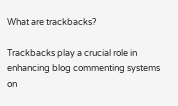What are trackbacks?

Trackbacks play a crucial role in enhancing blog commenting systems on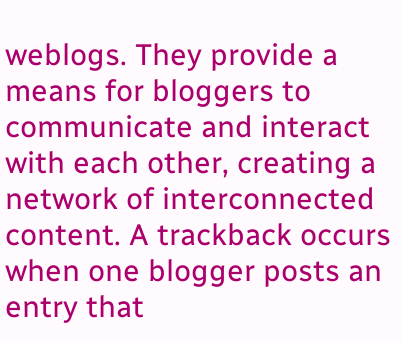weblogs. They provide a means for bloggers to communicate and interact with each other, creating a network of interconnected content. A trackback occurs when one blogger posts an entry that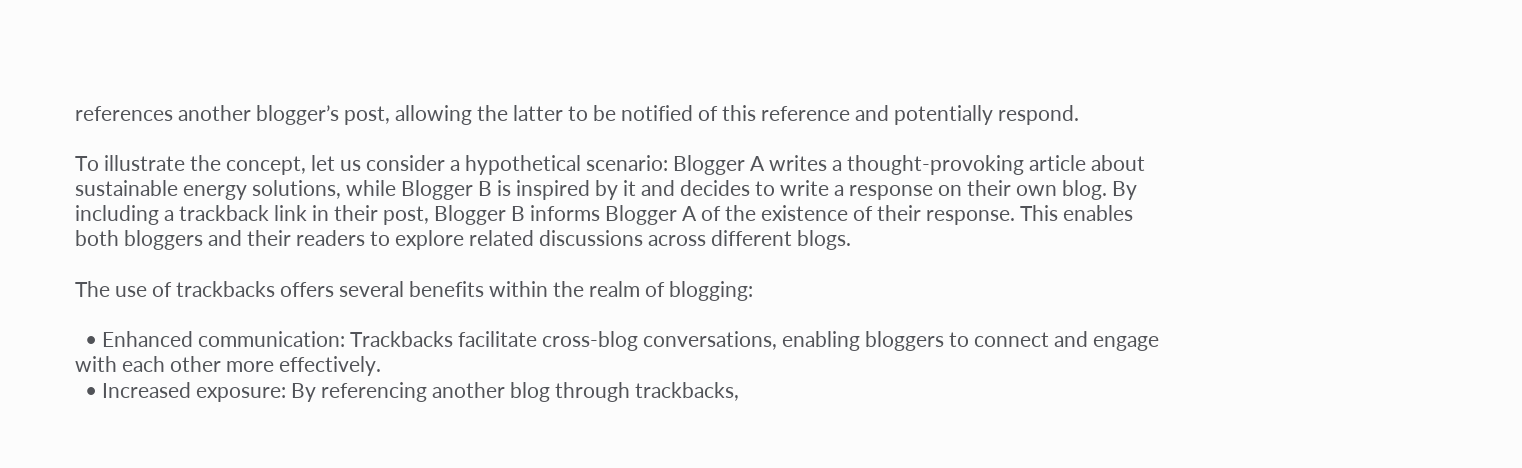references another blogger’s post, allowing the latter to be notified of this reference and potentially respond.

To illustrate the concept, let us consider a hypothetical scenario: Blogger A writes a thought-provoking article about sustainable energy solutions, while Blogger B is inspired by it and decides to write a response on their own blog. By including a trackback link in their post, Blogger B informs Blogger A of the existence of their response. This enables both bloggers and their readers to explore related discussions across different blogs.

The use of trackbacks offers several benefits within the realm of blogging:

  • Enhanced communication: Trackbacks facilitate cross-blog conversations, enabling bloggers to connect and engage with each other more effectively.
  • Increased exposure: By referencing another blog through trackbacks,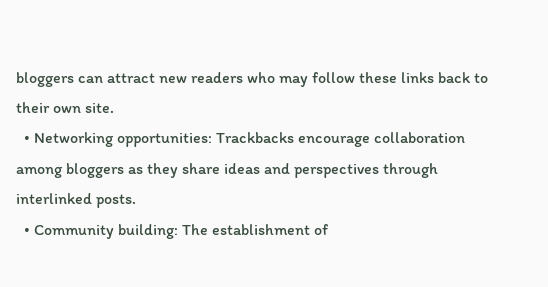bloggers can attract new readers who may follow these links back to their own site.
  • Networking opportunities: Trackbacks encourage collaboration among bloggers as they share ideas and perspectives through interlinked posts.
  • Community building: The establishment of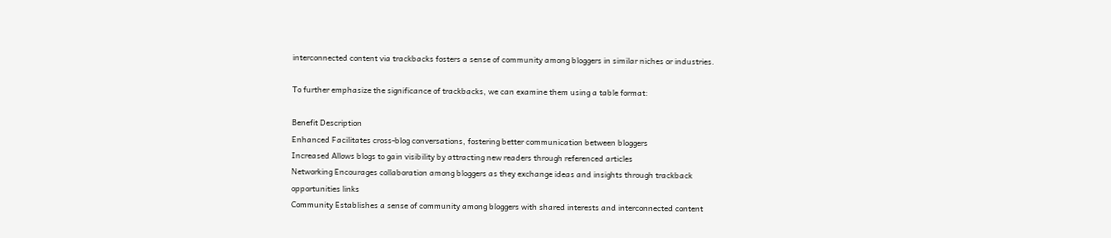interconnected content via trackbacks fosters a sense of community among bloggers in similar niches or industries.

To further emphasize the significance of trackbacks, we can examine them using a table format:

Benefit Description
Enhanced Facilitates cross-blog conversations, fostering better communication between bloggers
Increased Allows blogs to gain visibility by attracting new readers through referenced articles
Networking Encourages collaboration among bloggers as they exchange ideas and insights through trackback
opportunities links
Community Establishes a sense of community among bloggers with shared interests and interconnected content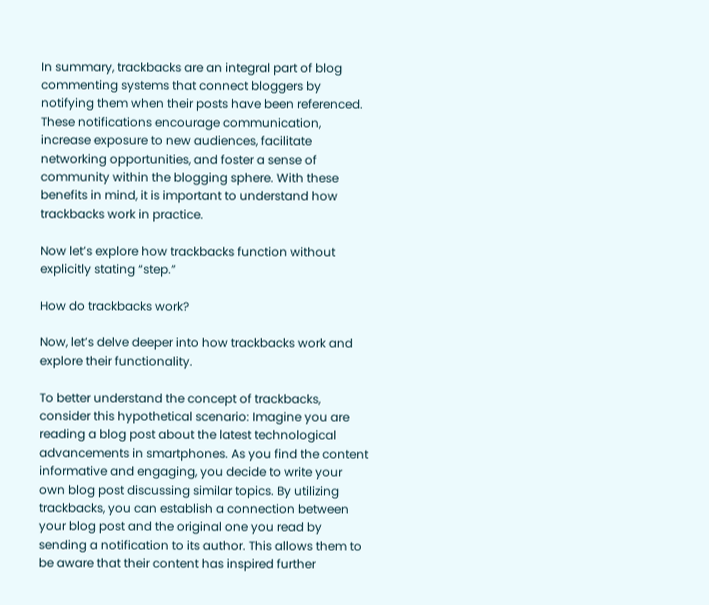In summary, trackbacks are an integral part of blog commenting systems that connect bloggers by notifying them when their posts have been referenced. These notifications encourage communication, increase exposure to new audiences, facilitate networking opportunities, and foster a sense of community within the blogging sphere. With these benefits in mind, it is important to understand how trackbacks work in practice.

Now let’s explore how trackbacks function without explicitly stating “step.”

How do trackbacks work?

Now, let’s delve deeper into how trackbacks work and explore their functionality.

To better understand the concept of trackbacks, consider this hypothetical scenario: Imagine you are reading a blog post about the latest technological advancements in smartphones. As you find the content informative and engaging, you decide to write your own blog post discussing similar topics. By utilizing trackbacks, you can establish a connection between your blog post and the original one you read by sending a notification to its author. This allows them to be aware that their content has inspired further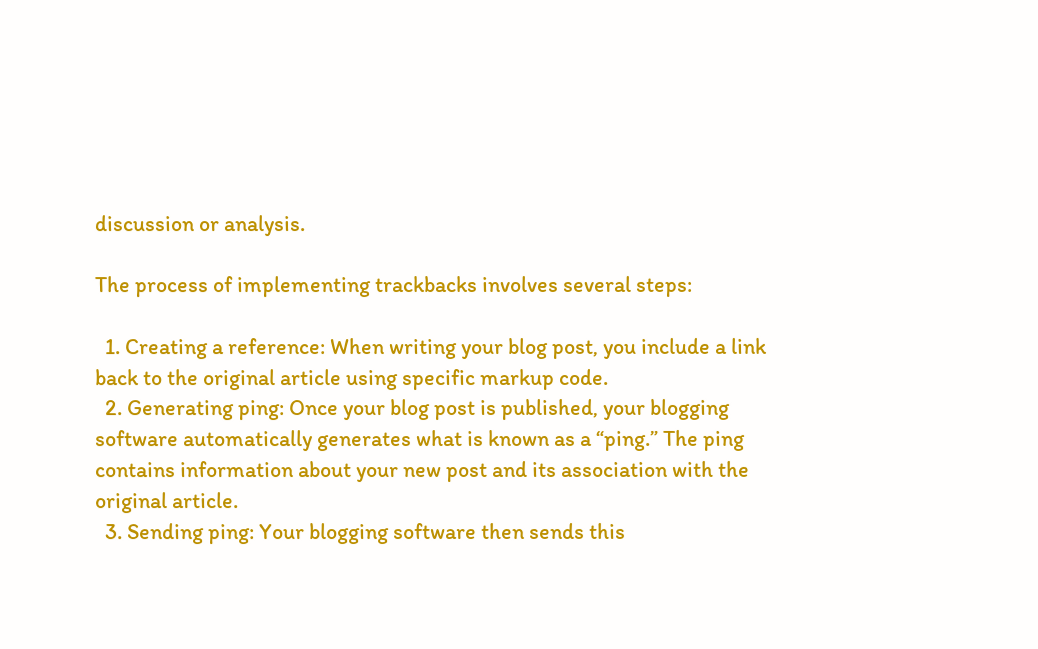discussion or analysis.

The process of implementing trackbacks involves several steps:

  1. Creating a reference: When writing your blog post, you include a link back to the original article using specific markup code.
  2. Generating ping: Once your blog post is published, your blogging software automatically generates what is known as a “ping.” The ping contains information about your new post and its association with the original article.
  3. Sending ping: Your blogging software then sends this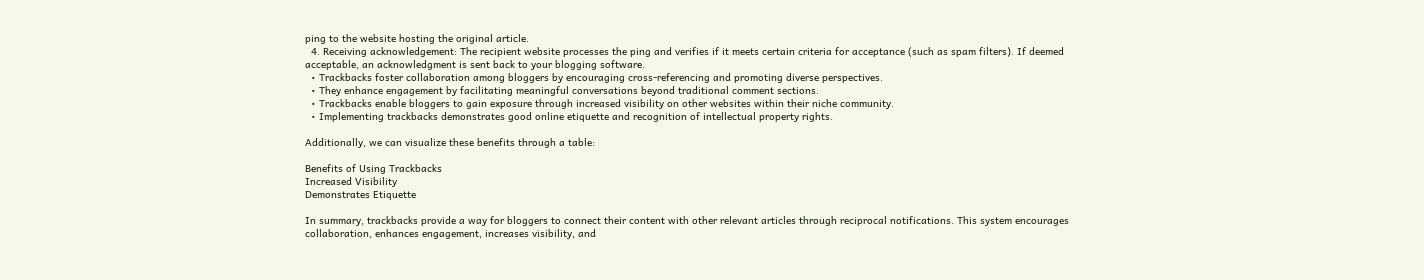ping to the website hosting the original article.
  4. Receiving acknowledgement: The recipient website processes the ping and verifies if it meets certain criteria for acceptance (such as spam filters). If deemed acceptable, an acknowledgment is sent back to your blogging software.
  • Trackbacks foster collaboration among bloggers by encouraging cross-referencing and promoting diverse perspectives.
  • They enhance engagement by facilitating meaningful conversations beyond traditional comment sections.
  • Trackbacks enable bloggers to gain exposure through increased visibility on other websites within their niche community.
  • Implementing trackbacks demonstrates good online etiquette and recognition of intellectual property rights.

Additionally, we can visualize these benefits through a table:

Benefits of Using Trackbacks
Increased Visibility
Demonstrates Etiquette

In summary, trackbacks provide a way for bloggers to connect their content with other relevant articles through reciprocal notifications. This system encourages collaboration, enhances engagement, increases visibility, and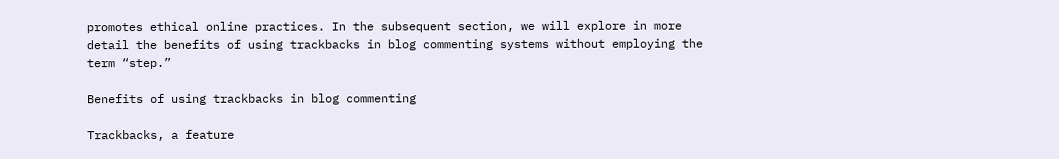promotes ethical online practices. In the subsequent section, we will explore in more detail the benefits of using trackbacks in blog commenting systems without employing the term “step.”

Benefits of using trackbacks in blog commenting

Trackbacks, a feature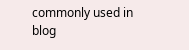commonly used in blog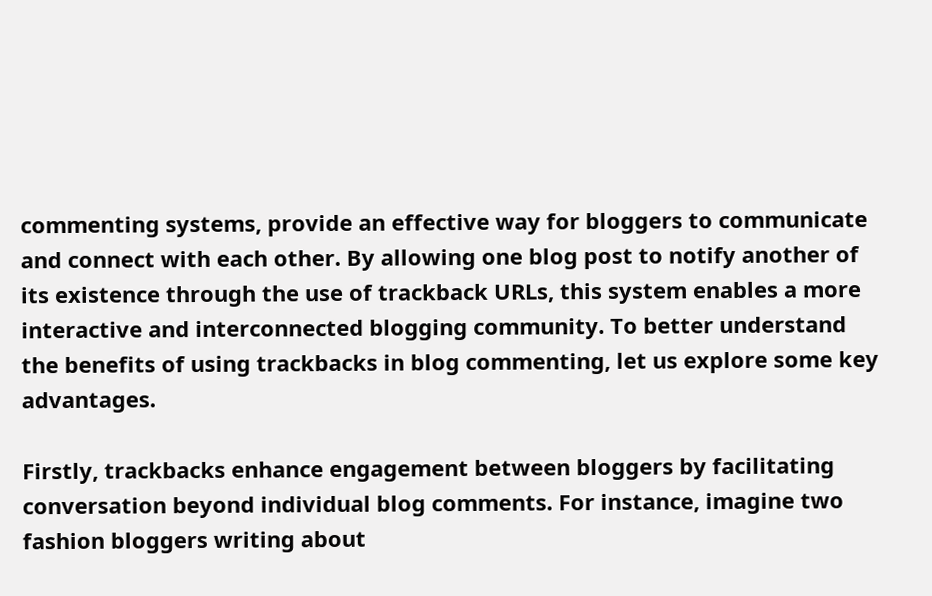commenting systems, provide an effective way for bloggers to communicate and connect with each other. By allowing one blog post to notify another of its existence through the use of trackback URLs, this system enables a more interactive and interconnected blogging community. To better understand the benefits of using trackbacks in blog commenting, let us explore some key advantages.

Firstly, trackbacks enhance engagement between bloggers by facilitating conversation beyond individual blog comments. For instance, imagine two fashion bloggers writing about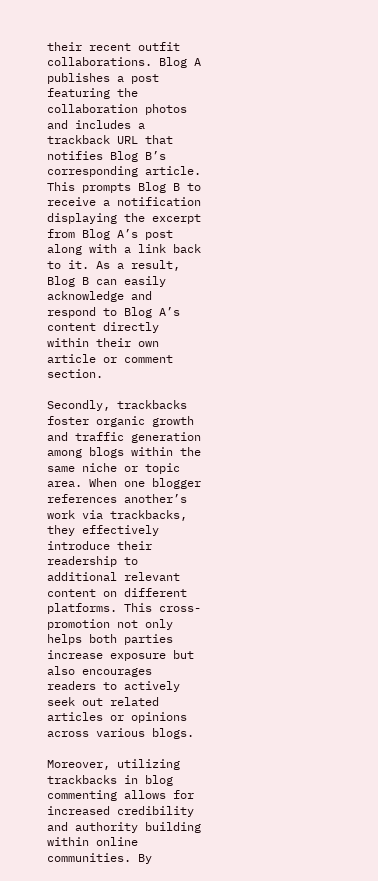their recent outfit collaborations. Blog A publishes a post featuring the collaboration photos and includes a trackback URL that notifies Blog B’s corresponding article. This prompts Blog B to receive a notification displaying the excerpt from Blog A’s post along with a link back to it. As a result, Blog B can easily acknowledge and respond to Blog A’s content directly within their own article or comment section.

Secondly, trackbacks foster organic growth and traffic generation among blogs within the same niche or topic area. When one blogger references another’s work via trackbacks, they effectively introduce their readership to additional relevant content on different platforms. This cross-promotion not only helps both parties increase exposure but also encourages readers to actively seek out related articles or opinions across various blogs.

Moreover, utilizing trackbacks in blog commenting allows for increased credibility and authority building within online communities. By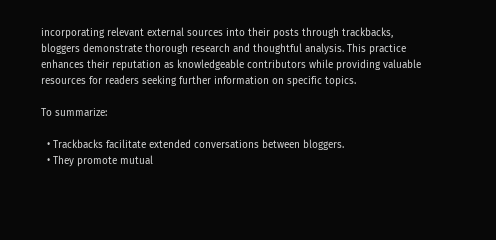incorporating relevant external sources into their posts through trackbacks, bloggers demonstrate thorough research and thoughtful analysis. This practice enhances their reputation as knowledgeable contributors while providing valuable resources for readers seeking further information on specific topics.

To summarize:

  • Trackbacks facilitate extended conversations between bloggers.
  • They promote mutual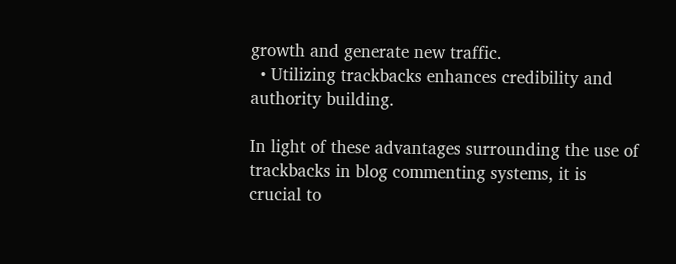growth and generate new traffic.
  • Utilizing trackbacks enhances credibility and authority building.

In light of these advantages surrounding the use of trackbacks in blog commenting systems, it is crucial to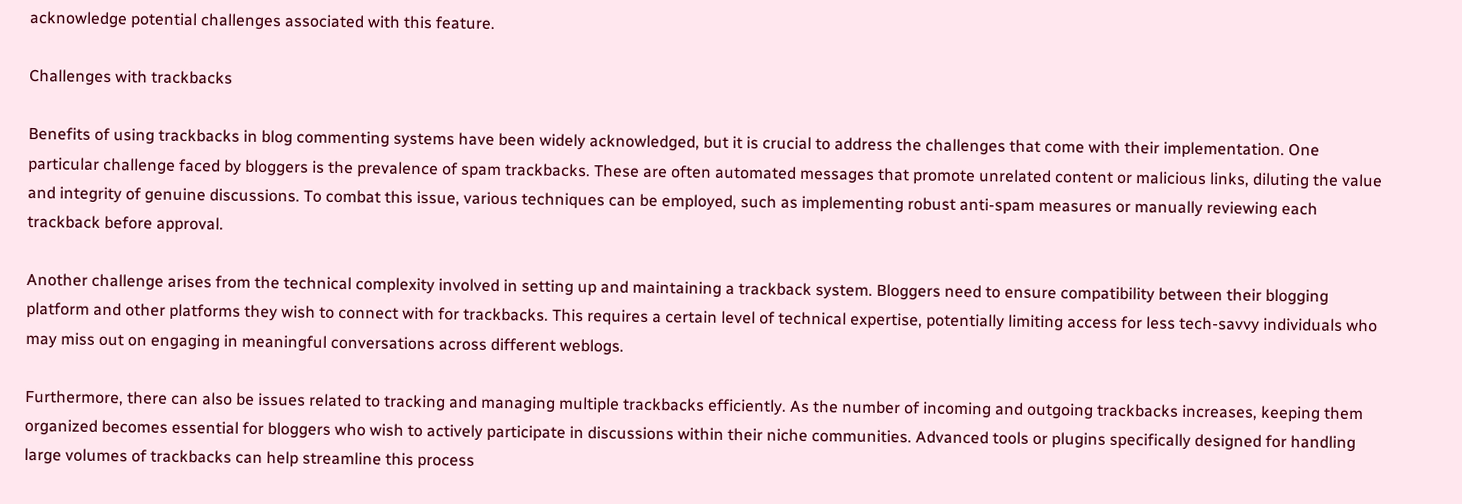acknowledge potential challenges associated with this feature.

Challenges with trackbacks

Benefits of using trackbacks in blog commenting systems have been widely acknowledged, but it is crucial to address the challenges that come with their implementation. One particular challenge faced by bloggers is the prevalence of spam trackbacks. These are often automated messages that promote unrelated content or malicious links, diluting the value and integrity of genuine discussions. To combat this issue, various techniques can be employed, such as implementing robust anti-spam measures or manually reviewing each trackback before approval.

Another challenge arises from the technical complexity involved in setting up and maintaining a trackback system. Bloggers need to ensure compatibility between their blogging platform and other platforms they wish to connect with for trackbacks. This requires a certain level of technical expertise, potentially limiting access for less tech-savvy individuals who may miss out on engaging in meaningful conversations across different weblogs.

Furthermore, there can also be issues related to tracking and managing multiple trackbacks efficiently. As the number of incoming and outgoing trackbacks increases, keeping them organized becomes essential for bloggers who wish to actively participate in discussions within their niche communities. Advanced tools or plugins specifically designed for handling large volumes of trackbacks can help streamline this process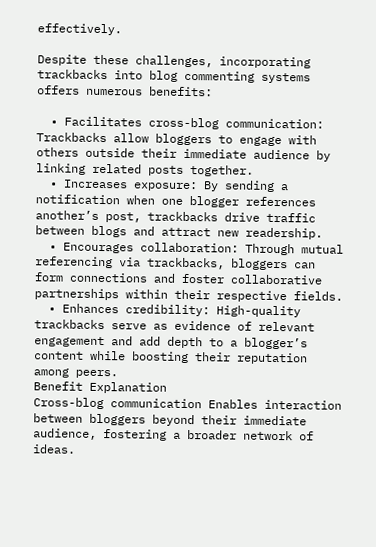effectively.

Despite these challenges, incorporating trackbacks into blog commenting systems offers numerous benefits:

  • Facilitates cross-blog communication: Trackbacks allow bloggers to engage with others outside their immediate audience by linking related posts together.
  • Increases exposure: By sending a notification when one blogger references another’s post, trackbacks drive traffic between blogs and attract new readership.
  • Encourages collaboration: Through mutual referencing via trackbacks, bloggers can form connections and foster collaborative partnerships within their respective fields.
  • Enhances credibility: High-quality trackbacks serve as evidence of relevant engagement and add depth to a blogger’s content while boosting their reputation among peers.
Benefit Explanation
Cross-blog communication Enables interaction between bloggers beyond their immediate audience, fostering a broader network of ideas.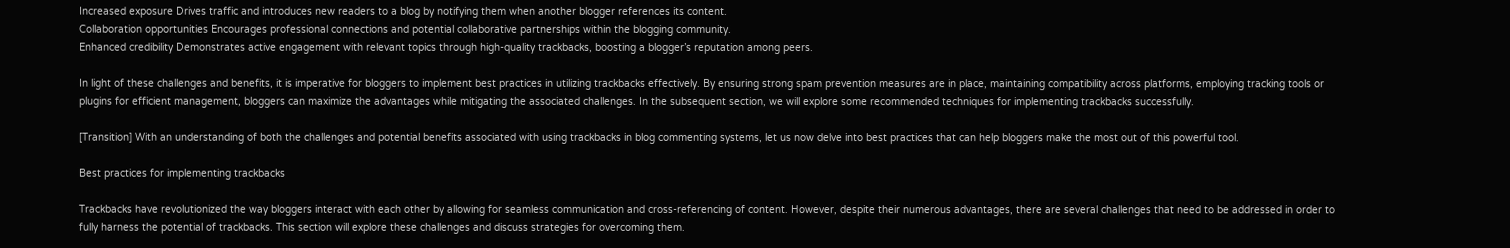Increased exposure Drives traffic and introduces new readers to a blog by notifying them when another blogger references its content.
Collaboration opportunities Encourages professional connections and potential collaborative partnerships within the blogging community.
Enhanced credibility Demonstrates active engagement with relevant topics through high-quality trackbacks, boosting a blogger’s reputation among peers.

In light of these challenges and benefits, it is imperative for bloggers to implement best practices in utilizing trackbacks effectively. By ensuring strong spam prevention measures are in place, maintaining compatibility across platforms, employing tracking tools or plugins for efficient management, bloggers can maximize the advantages while mitigating the associated challenges. In the subsequent section, we will explore some recommended techniques for implementing trackbacks successfully.

[Transition] With an understanding of both the challenges and potential benefits associated with using trackbacks in blog commenting systems, let us now delve into best practices that can help bloggers make the most out of this powerful tool.

Best practices for implementing trackbacks

Trackbacks have revolutionized the way bloggers interact with each other by allowing for seamless communication and cross-referencing of content. However, despite their numerous advantages, there are several challenges that need to be addressed in order to fully harness the potential of trackbacks. This section will explore these challenges and discuss strategies for overcoming them.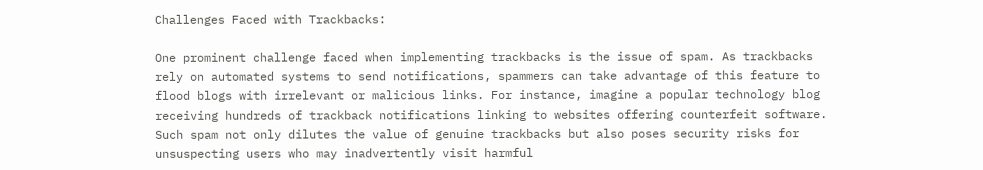Challenges Faced with Trackbacks:

One prominent challenge faced when implementing trackbacks is the issue of spam. As trackbacks rely on automated systems to send notifications, spammers can take advantage of this feature to flood blogs with irrelevant or malicious links. For instance, imagine a popular technology blog receiving hundreds of trackback notifications linking to websites offering counterfeit software. Such spam not only dilutes the value of genuine trackbacks but also poses security risks for unsuspecting users who may inadvertently visit harmful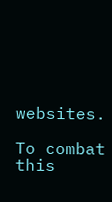websites.

To combat this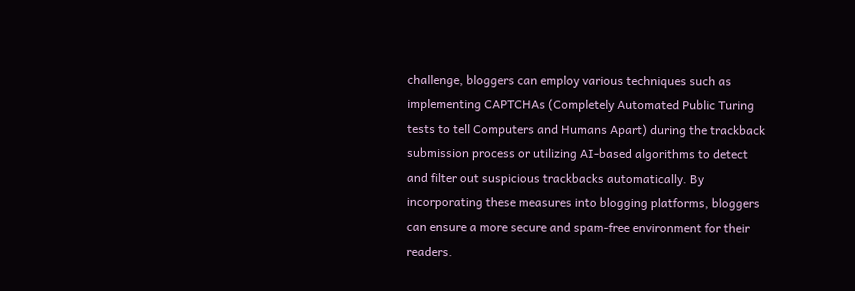challenge, bloggers can employ various techniques such as implementing CAPTCHAs (Completely Automated Public Turing tests to tell Computers and Humans Apart) during the trackback submission process or utilizing AI-based algorithms to detect and filter out suspicious trackbacks automatically. By incorporating these measures into blogging platforms, bloggers can ensure a more secure and spam-free environment for their readers.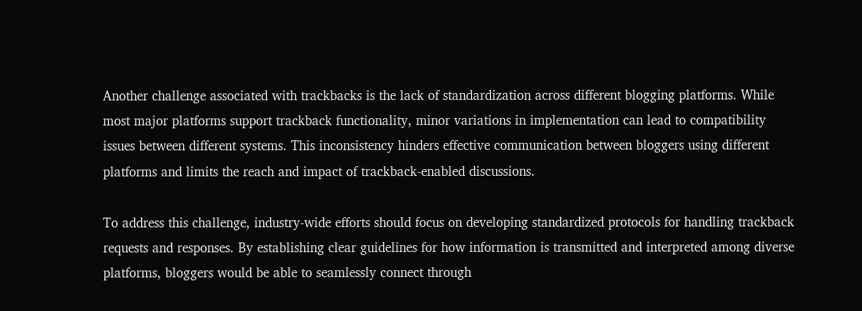Another challenge associated with trackbacks is the lack of standardization across different blogging platforms. While most major platforms support trackback functionality, minor variations in implementation can lead to compatibility issues between different systems. This inconsistency hinders effective communication between bloggers using different platforms and limits the reach and impact of trackback-enabled discussions.

To address this challenge, industry-wide efforts should focus on developing standardized protocols for handling trackback requests and responses. By establishing clear guidelines for how information is transmitted and interpreted among diverse platforms, bloggers would be able to seamlessly connect through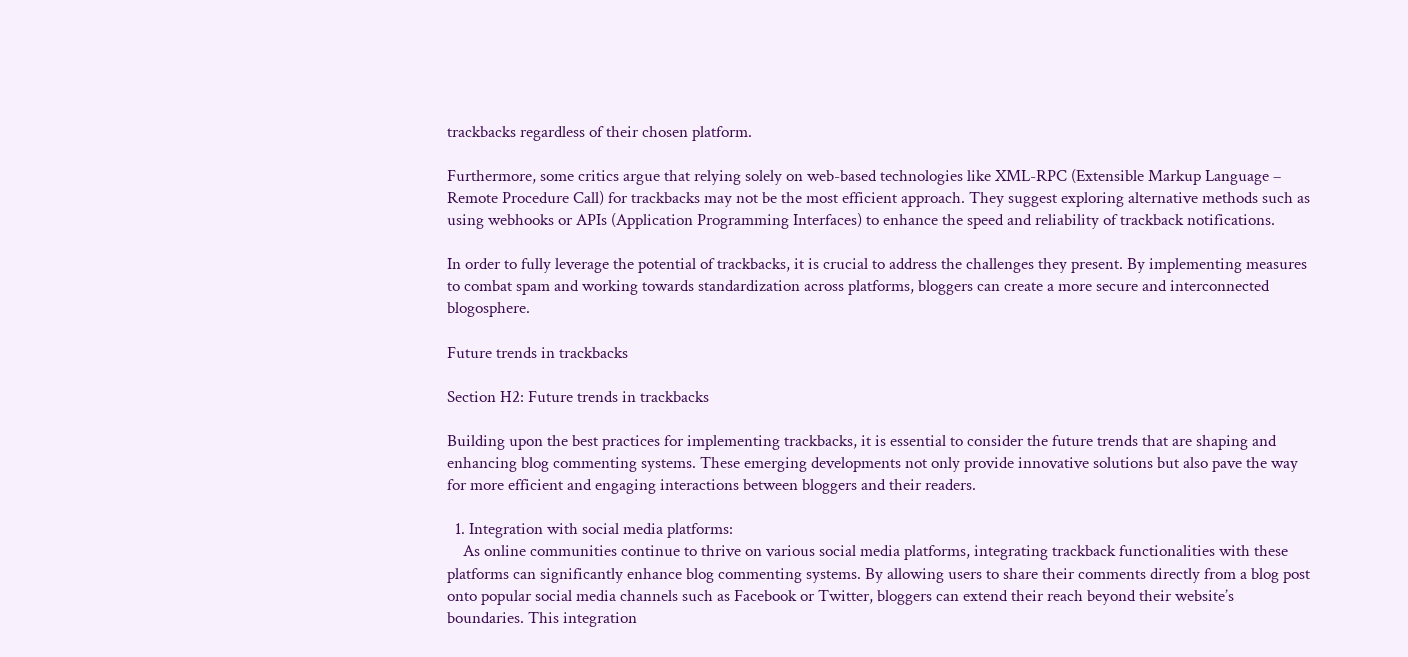trackbacks regardless of their chosen platform.

Furthermore, some critics argue that relying solely on web-based technologies like XML-RPC (Extensible Markup Language – Remote Procedure Call) for trackbacks may not be the most efficient approach. They suggest exploring alternative methods such as using webhooks or APIs (Application Programming Interfaces) to enhance the speed and reliability of trackback notifications.

In order to fully leverage the potential of trackbacks, it is crucial to address the challenges they present. By implementing measures to combat spam and working towards standardization across platforms, bloggers can create a more secure and interconnected blogosphere.

Future trends in trackbacks

Section H2: Future trends in trackbacks

Building upon the best practices for implementing trackbacks, it is essential to consider the future trends that are shaping and enhancing blog commenting systems. These emerging developments not only provide innovative solutions but also pave the way for more efficient and engaging interactions between bloggers and their readers.

  1. Integration with social media platforms:
    As online communities continue to thrive on various social media platforms, integrating trackback functionalities with these platforms can significantly enhance blog commenting systems. By allowing users to share their comments directly from a blog post onto popular social media channels such as Facebook or Twitter, bloggers can extend their reach beyond their website’s boundaries. This integration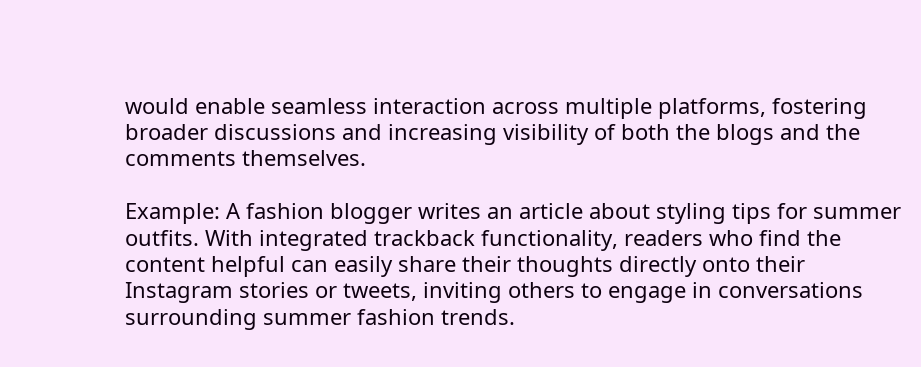would enable seamless interaction across multiple platforms, fostering broader discussions and increasing visibility of both the blogs and the comments themselves.

Example: A fashion blogger writes an article about styling tips for summer outfits. With integrated trackback functionality, readers who find the content helpful can easily share their thoughts directly onto their Instagram stories or tweets, inviting others to engage in conversations surrounding summer fashion trends.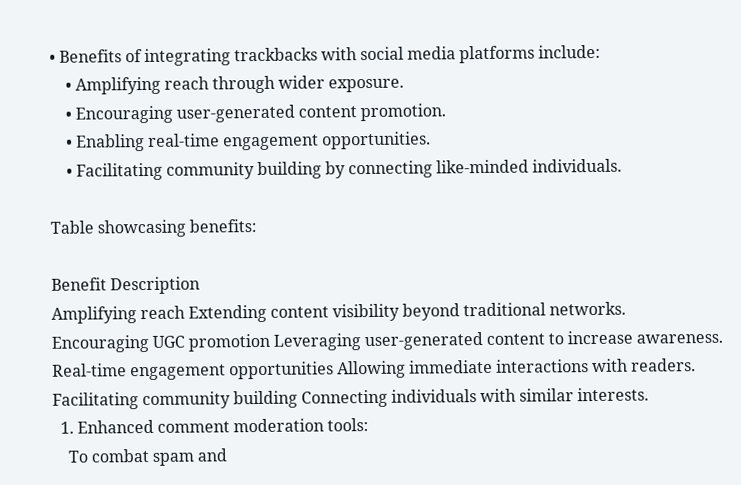• Benefits of integrating trackbacks with social media platforms include:
    • Amplifying reach through wider exposure.
    • Encouraging user-generated content promotion.
    • Enabling real-time engagement opportunities.
    • Facilitating community building by connecting like-minded individuals.

Table showcasing benefits:

Benefit Description
Amplifying reach Extending content visibility beyond traditional networks.
Encouraging UGC promotion Leveraging user-generated content to increase awareness.
Real-time engagement opportunities Allowing immediate interactions with readers.
Facilitating community building Connecting individuals with similar interests.
  1. Enhanced comment moderation tools:
    To combat spam and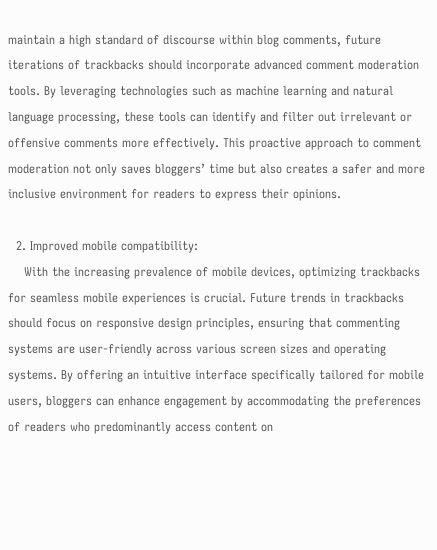maintain a high standard of discourse within blog comments, future iterations of trackbacks should incorporate advanced comment moderation tools. By leveraging technologies such as machine learning and natural language processing, these tools can identify and filter out irrelevant or offensive comments more effectively. This proactive approach to comment moderation not only saves bloggers’ time but also creates a safer and more inclusive environment for readers to express their opinions.

  2. Improved mobile compatibility:
    With the increasing prevalence of mobile devices, optimizing trackbacks for seamless mobile experiences is crucial. Future trends in trackbacks should focus on responsive design principles, ensuring that commenting systems are user-friendly across various screen sizes and operating systems. By offering an intuitive interface specifically tailored for mobile users, bloggers can enhance engagement by accommodating the preferences of readers who predominantly access content on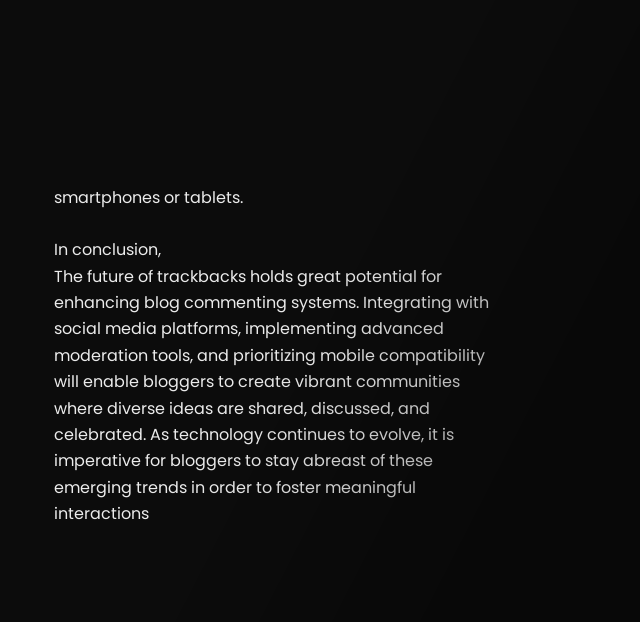smartphones or tablets.

In conclusion,
The future of trackbacks holds great potential for enhancing blog commenting systems. Integrating with social media platforms, implementing advanced moderation tools, and prioritizing mobile compatibility will enable bloggers to create vibrant communities where diverse ideas are shared, discussed, and celebrated. As technology continues to evolve, it is imperative for bloggers to stay abreast of these emerging trends in order to foster meaningful interactions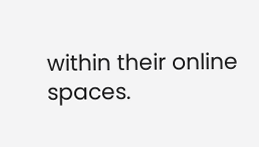within their online spaces.